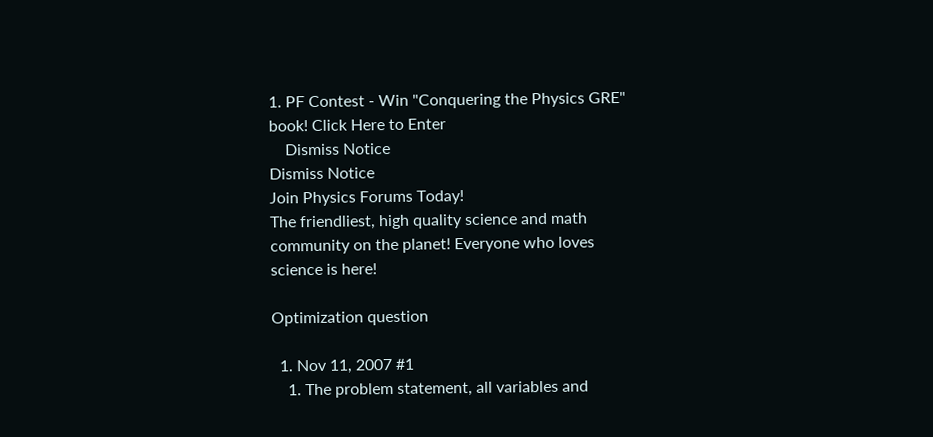1. PF Contest - Win "Conquering the Physics GRE" book! Click Here to Enter
    Dismiss Notice
Dismiss Notice
Join Physics Forums Today!
The friendliest, high quality science and math community on the planet! Everyone who loves science is here!

Optimization question

  1. Nov 11, 2007 #1
    1. The problem statement, all variables and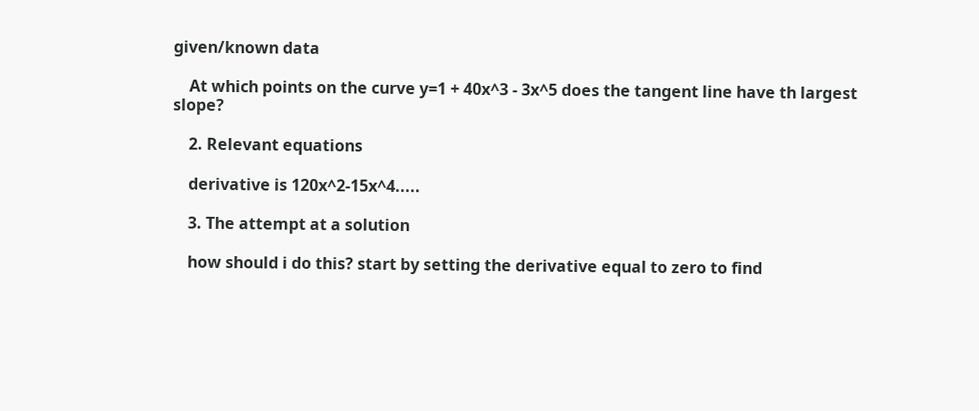given/known data

    At which points on the curve y=1 + 40x^3 - 3x^5 does the tangent line have th largest slope?

    2. Relevant equations

    derivative is 120x^2-15x^4.....

    3. The attempt at a solution

    how should i do this? start by setting the derivative equal to zero to find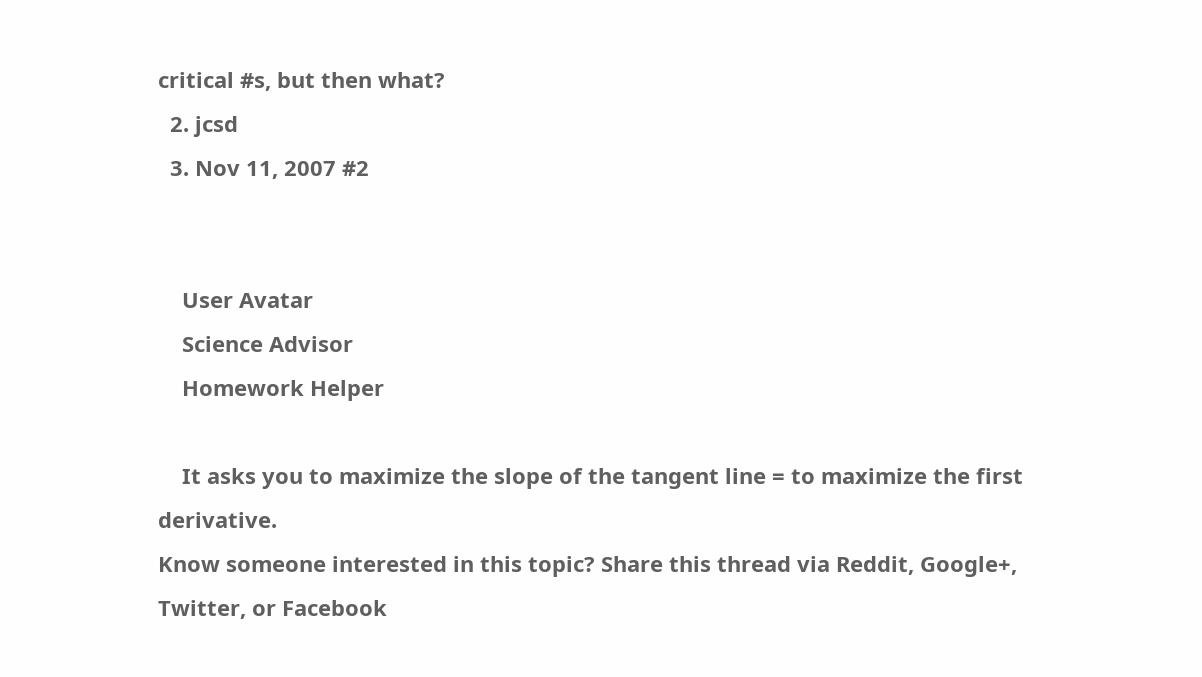critical #s, but then what?
  2. jcsd
  3. Nov 11, 2007 #2


    User Avatar
    Science Advisor
    Homework Helper

    It asks you to maximize the slope of the tangent line = to maximize the first derivative.
Know someone interested in this topic? Share this thread via Reddit, Google+, Twitter, or Facebook